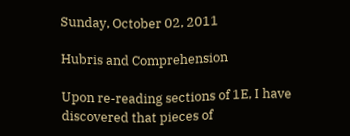Sunday, October 02, 2011

Hubris and Comprehension

Upon re-reading sections of 1E, I have discovered that pieces of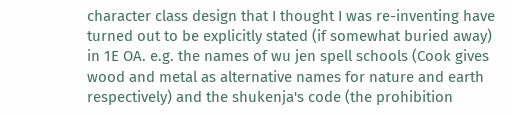character class design that I thought I was re-inventing have turned out to be explicitly stated (if somewhat buried away) in 1E OA. e.g. the names of wu jen spell schools (Cook gives wood and metal as alternative names for nature and earth respectively) and the shukenja's code (the prohibition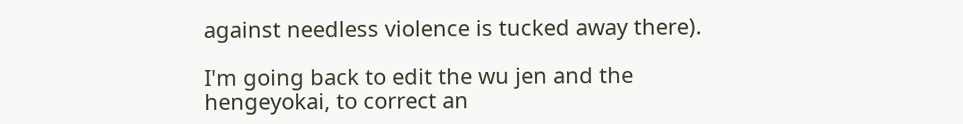against needless violence is tucked away there).

I'm going back to edit the wu jen and the hengeyokai, to correct an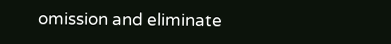omission and eliminate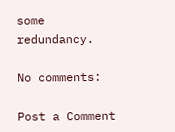some redundancy.

No comments:

Post a Comment